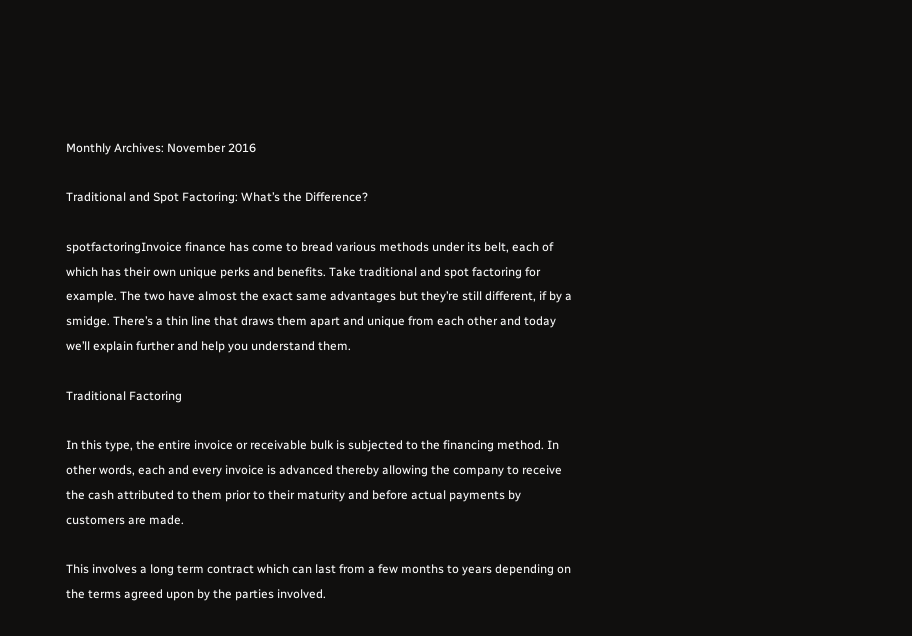Monthly Archives: November 2016

Traditional and Spot Factoring: What’s the Difference?

spotfactoringInvoice finance has come to bread various methods under its belt, each of which has their own unique perks and benefits. Take traditional and spot factoring for example. The two have almost the exact same advantages but they’re still different, if by a smidge. There’s a thin line that draws them apart and unique from each other and today we’ll explain further and help you understand them.

Traditional Factoring

In this type, the entire invoice or receivable bulk is subjected to the financing method. In other words, each and every invoice is advanced thereby allowing the company to receive the cash attributed to them prior to their maturity and before actual payments by customers are made.

This involves a long term contract which can last from a few months to years depending on the terms agreed upon by the parties involved.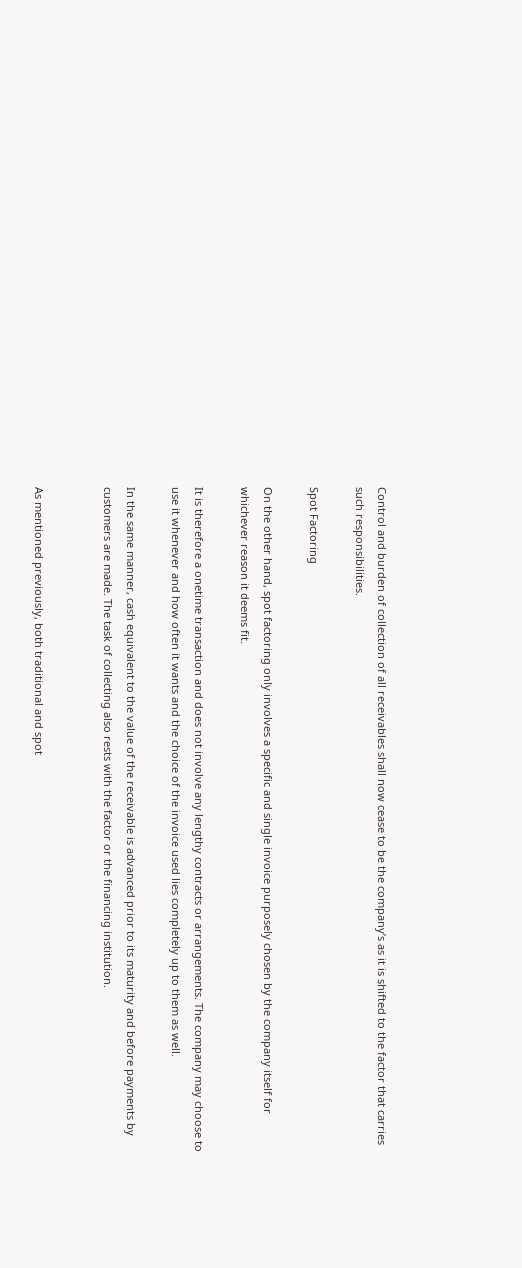Control and burden of collection of all receivables shall now cease to be the company’s as it is shifted to the factor that carries such responsibilities.

Spot Factoring

On the other hand, spot factoring only involves a specific and single invoice purposely chosen by the company itself for whichever reason it deems fit.

It is therefore a onetime transaction and does not involve any lengthy contracts or arrangements. The company may choose to use it whenever and how often it wants and the choice of the invoice used lies completely up to them as well.

In the same manner, cash equivalent to the value of the receivable is advanced prior to its maturity and before payments by customers are made. The task of collecting also rests with the factor or the financing institution.


As mentioned previously, both traditional and spot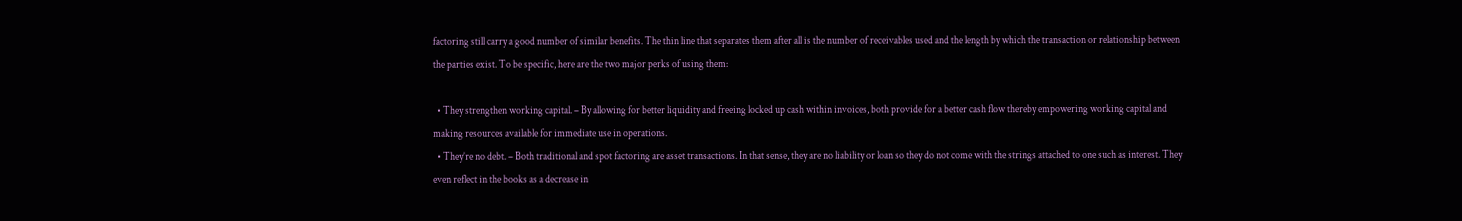factoring still carry a good number of similar benefits. The thin line that separates them after all is the number of receivables used and the length by which the transaction or relationship between the parties exist. To be specific, here are the two major perks of using them:

  • They strengthen working capital. – By allowing for better liquidity and freeing locked up cash within invoices, both provide for a better cash flow thereby empowering working capital and making resources available for immediate use in operations.
  • They’re no debt. – Both traditional and spot factoring are asset transactions. In that sense, they are no liability or loan so they do not come with the strings attached to one such as interest. They even reflect in the books as a decrease in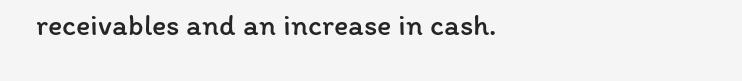receivables and an increase in cash.